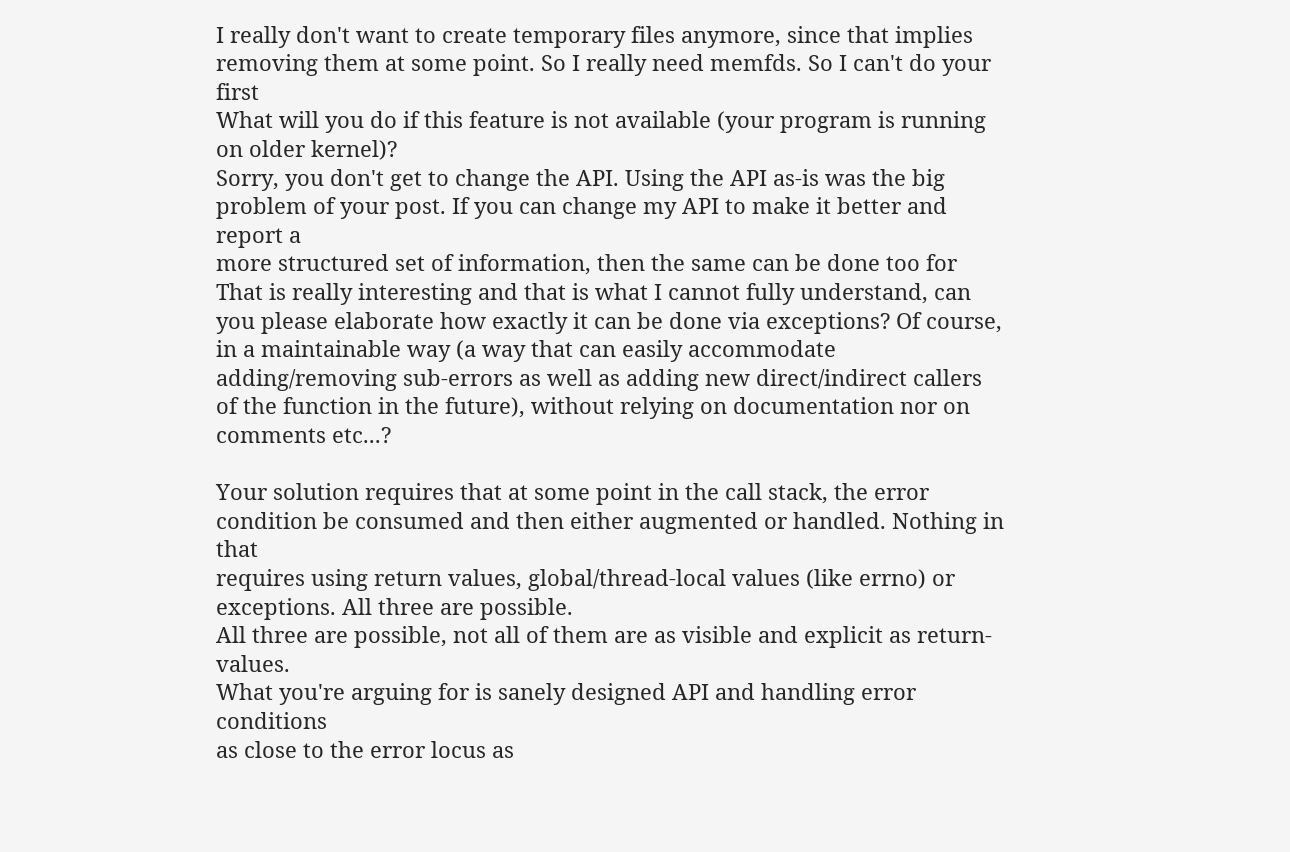I really don't want to create temporary files anymore, since that implies
removing them at some point. So I really need memfds. So I can't do your first
What will you do if this feature is not available (your program is running on older kernel)?
Sorry, you don't get to change the API. Using the API as-is was the big
problem of your post. If you can change my API to make it better and report a
more structured set of information, then the same can be done too for
That is really interesting and that is what I cannot fully understand, can you please elaborate how exactly it can be done via exceptions? Of course, in a maintainable way (a way that can easily accommodate adding/removing sub-errors as well as adding new direct/indirect callers of the function in the future), without relying on documentation nor on comments etc...?

Your solution requires that at some point in the call stack, the error
condition be consumed and then either augmented or handled. Nothing in that
requires using return values, global/thread-local values (like errno) or
exceptions. All three are possible.
All three are possible, not all of them are as visible and explicit as return-values.
What you're arguing for is sanely designed API and handling error conditions
as close to the error locus as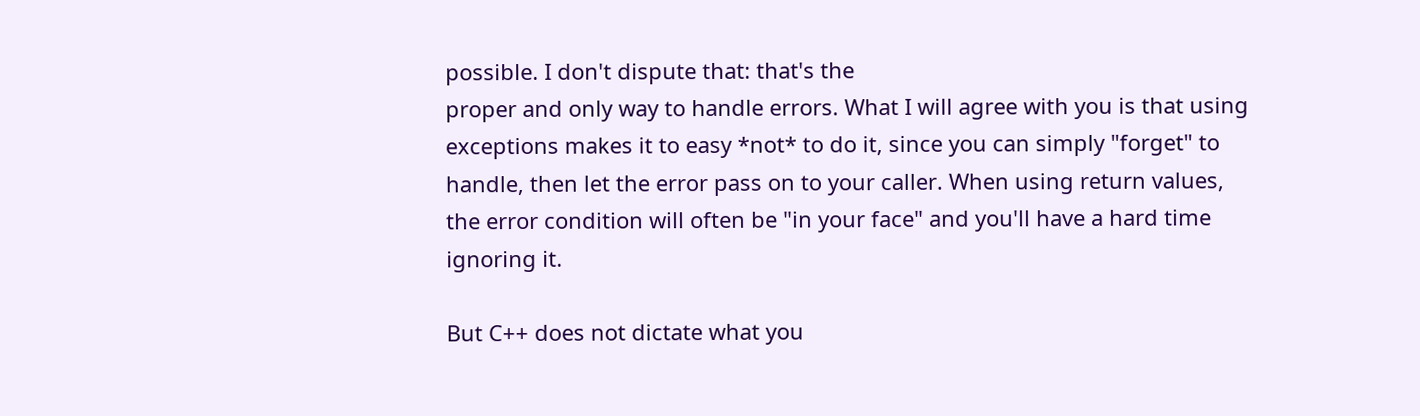possible. I don't dispute that: that's the
proper and only way to handle errors. What I will agree with you is that using
exceptions makes it to easy *not* to do it, since you can simply "forget" to
handle, then let the error pass on to your caller. When using return values,
the error condition will often be "in your face" and you'll have a hard time
ignoring it.

But C++ does not dictate what you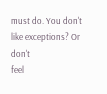must do. You don't like exceptions? Or don't
feel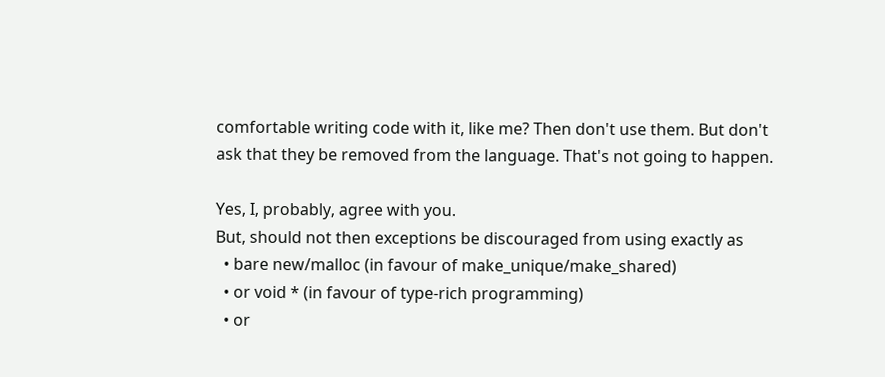comfortable writing code with it, like me? Then don't use them. But don't
ask that they be removed from the language. That's not going to happen.

Yes, I, probably, agree with you.
But, should not then exceptions be discouraged from using exactly as
  • bare new/malloc (in favour of make_unique/make_shared)
  • or void * (in favour of type-rich programming)
  • or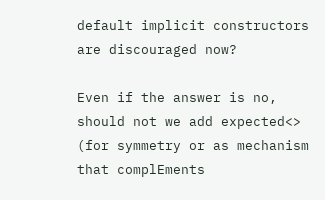default implicit constructors
are discouraged now?

Even if the answer is no, should not we add expected<> (for symmetry or as mechanism that complEments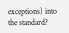exceptions) into the standard?